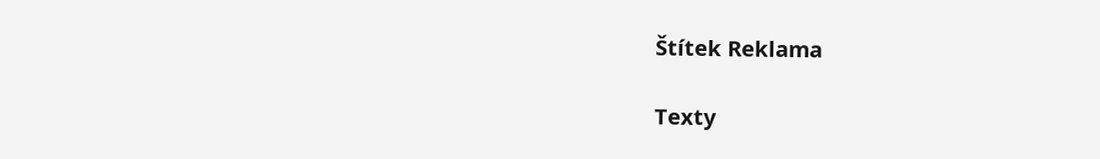Štítek Reklama

Texty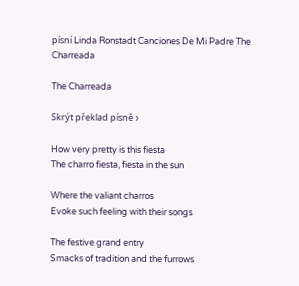písní Linda Ronstadt Canciones De Mi Padre The Charreada

The Charreada

Skrýt překlad písně ›

How very pretty is this fiesta
The charro fiesta, fiesta in the sun

Where the valiant charros
Evoke such feeling with their songs

The festive grand entry
Smacks of tradition and the furrows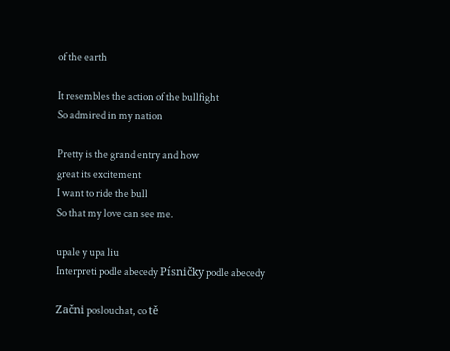of the earth

It resembles the action of the bullfight
So admired in my nation

Pretty is the grand entry and how
great its excitement
I want to ride the bull
So that my love can see me.

upale y upa liu
Interpreti podle abecedy Písničky podle abecedy

Začni poslouchat, co tě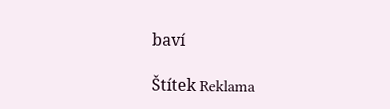baví

Štítek Reklama